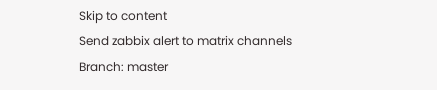Skip to content
Send zabbix alert to matrix channels
Branch: master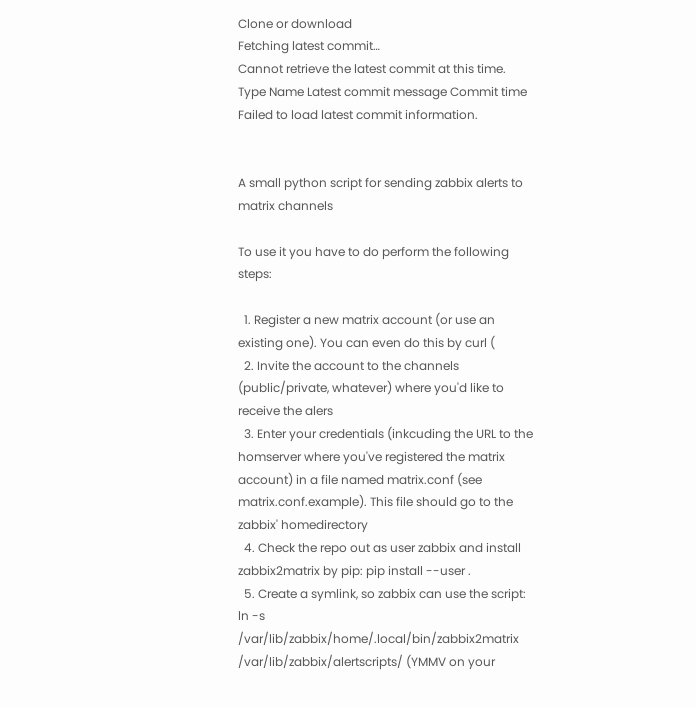Clone or download
Fetching latest commit…
Cannot retrieve the latest commit at this time.
Type Name Latest commit message Commit time
Failed to load latest commit information.


A small python script for sending zabbix alerts to matrix channels

To use it you have to do perform the following steps:

  1. Register a new matrix account (or use an existing one). You can even do this by curl (
  2. Invite the account to the channels (public/private, whatever) where you'd like to receive the alers
  3. Enter your credentials (inkcuding the URL to the homserver where you've registered the matrix account) in a file named matrix.conf (see matrix.conf.example). This file should go to the zabbix' homedirectory
  4. Check the repo out as user zabbix and install zabbix2matrix by pip: pip install --user .
  5. Create a symlink, so zabbix can use the script: ln -s /var/lib/zabbix/home/.local/bin/zabbix2matrix /var/lib/zabbix/alertscripts/ (YMMV on your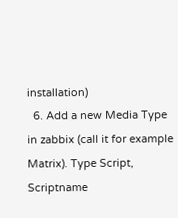installation)
  6. Add a new Media Type in zabbix (call it for example Matrix). Type Script, Scriptname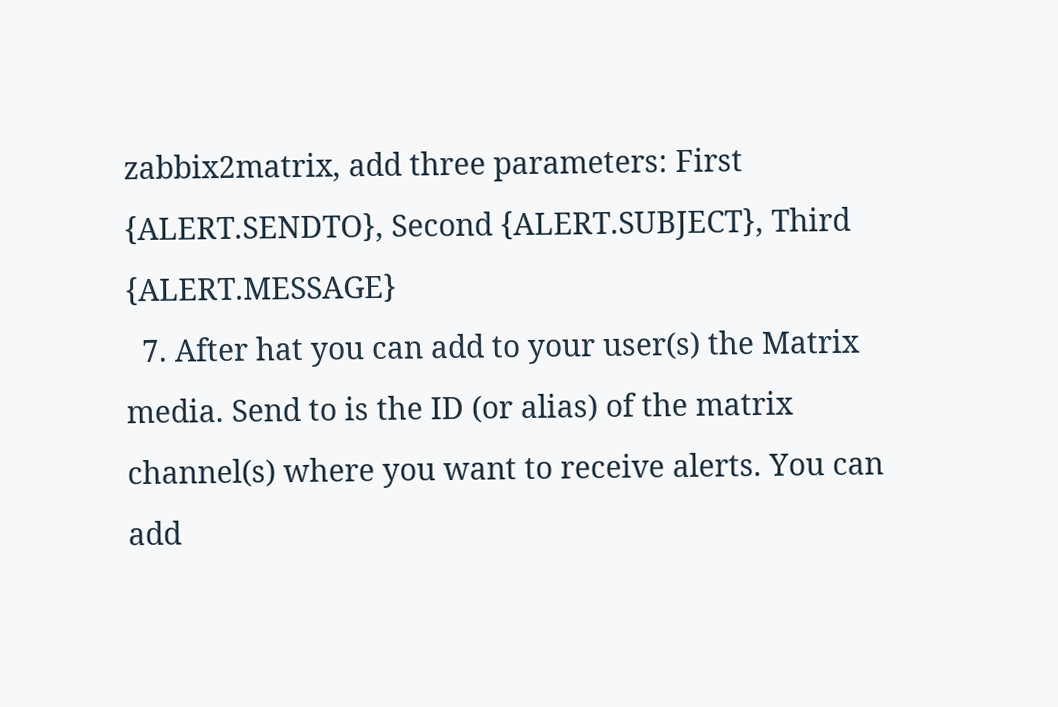zabbix2matrix, add three parameters: First {ALERT.SENDTO}, Second {ALERT.SUBJECT}, Third {ALERT.MESSAGE}
  7. After hat you can add to your user(s) the Matrix media. Send to is the ID (or alias) of the matrix channel(s) where you want to receive alerts. You can add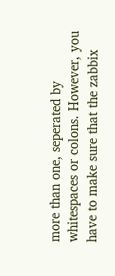more than one, seperated by whitespaces or colons. However, you have to make sure that the zabbix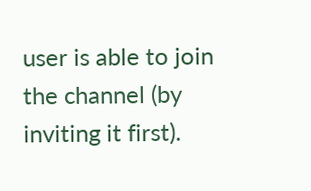user is able to join the channel (by inviting it first).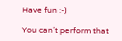Have fun :-)

You can’t perform that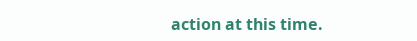action at this time.